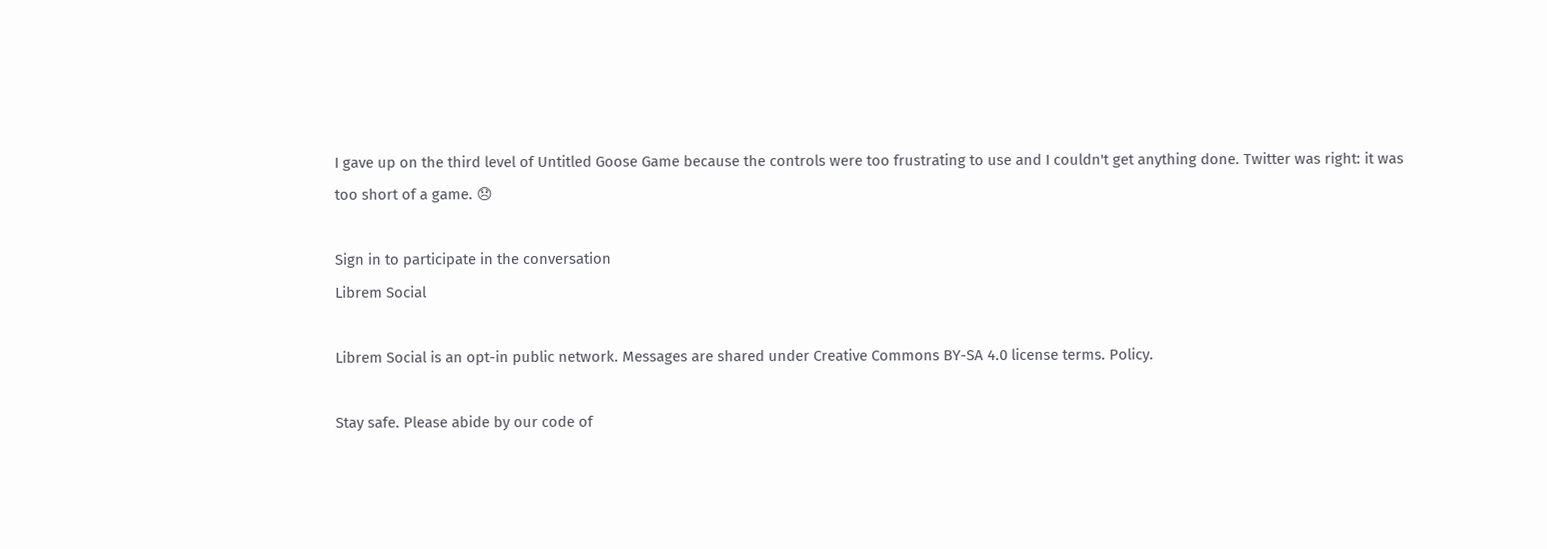I gave up on the third level of Untitled Goose Game because the controls were too frustrating to use and I couldn't get anything done. Twitter was right: it was too short of a game. 😞

Sign in to participate in the conversation
Librem Social

Librem Social is an opt-in public network. Messages are shared under Creative Commons BY-SA 4.0 license terms. Policy.

Stay safe. Please abide by our code of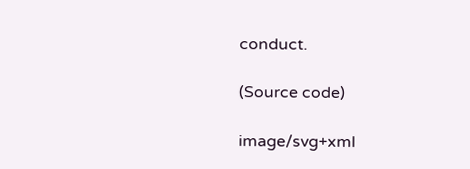conduct.

(Source code)

image/svg+xml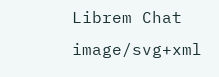Librem Chat image/svg+xml